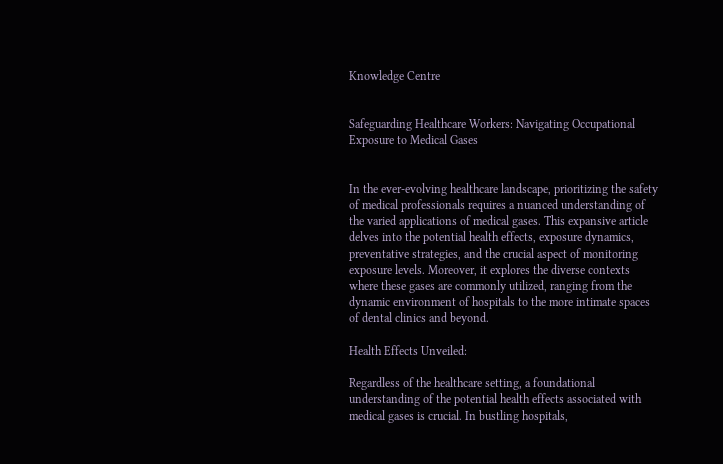Knowledge Centre


Safeguarding Healthcare Workers: Navigating Occupational Exposure to Medical Gases


In the ever-evolving healthcare landscape, prioritizing the safety of medical professionals requires a nuanced understanding of the varied applications of medical gases. This expansive article delves into the potential health effects, exposure dynamics, preventative strategies, and the crucial aspect of monitoring exposure levels. Moreover, it explores the diverse contexts where these gases are commonly utilized, ranging from the dynamic environment of hospitals to the more intimate spaces of dental clinics and beyond.

Health Effects Unveiled:

Regardless of the healthcare setting, a foundational understanding of the potential health effects associated with medical gases is crucial. In bustling hospitals,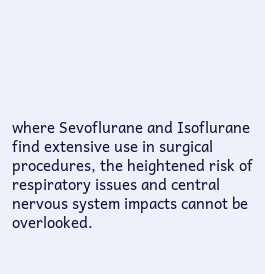where Sevoflurane and Isoflurane find extensive use in surgical procedures, the heightened risk of respiratory issues and central nervous system impacts cannot be overlooked.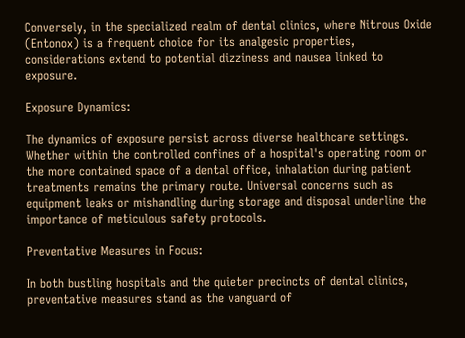Conversely, in the specialized realm of dental clinics, where Nitrous Oxide (Entonox) is a frequent choice for its analgesic properties, considerations extend to potential dizziness and nausea linked to exposure.

Exposure Dynamics:

The dynamics of exposure persist across diverse healthcare settings. Whether within the controlled confines of a hospital's operating room or the more contained space of a dental office, inhalation during patient treatments remains the primary route. Universal concerns such as equipment leaks or mishandling during storage and disposal underline the importance of meticulous safety protocols.

Preventative Measures in Focus:

In both bustling hospitals and the quieter precincts of dental clinics, preventative measures stand as the vanguard of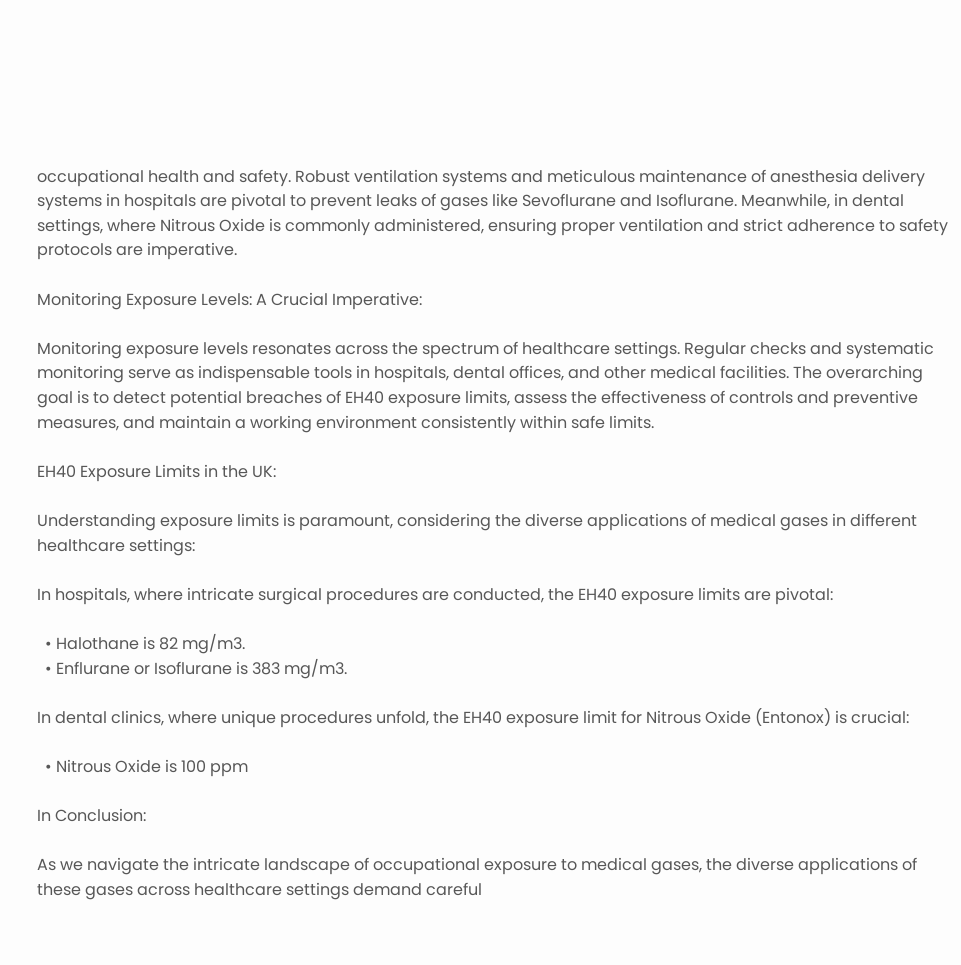occupational health and safety. Robust ventilation systems and meticulous maintenance of anesthesia delivery systems in hospitals are pivotal to prevent leaks of gases like Sevoflurane and Isoflurane. Meanwhile, in dental settings, where Nitrous Oxide is commonly administered, ensuring proper ventilation and strict adherence to safety protocols are imperative.

Monitoring Exposure Levels: A Crucial Imperative:

Monitoring exposure levels resonates across the spectrum of healthcare settings. Regular checks and systematic monitoring serve as indispensable tools in hospitals, dental offices, and other medical facilities. The overarching goal is to detect potential breaches of EH40 exposure limits, assess the effectiveness of controls and preventive measures, and maintain a working environment consistently within safe limits.

EH40 Exposure Limits in the UK:

Understanding exposure limits is paramount, considering the diverse applications of medical gases in different healthcare settings:

In hospitals, where intricate surgical procedures are conducted, the EH40 exposure limits are pivotal:

  • Halothane is 82 mg/m3.
  • Enflurane or Isoflurane is 383 mg/m3.

In dental clinics, where unique procedures unfold, the EH40 exposure limit for Nitrous Oxide (Entonox) is crucial:

  • Nitrous Oxide is 100 ppm

In Conclusion:

As we navigate the intricate landscape of occupational exposure to medical gases, the diverse applications of these gases across healthcare settings demand careful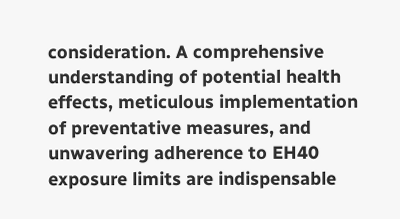consideration. A comprehensive understanding of potential health effects, meticulous implementation of preventative measures, and unwavering adherence to EH40 exposure limits are indispensable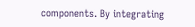components. By integrating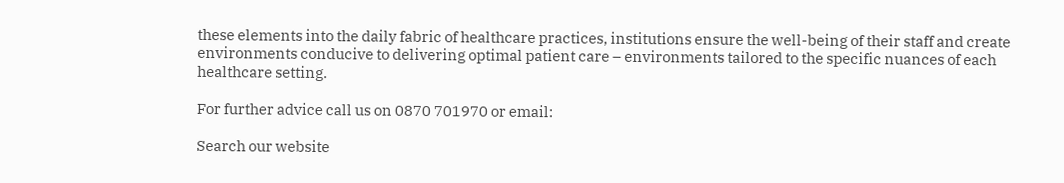these elements into the daily fabric of healthcare practices, institutions ensure the well-being of their staff and create environments conducive to delivering optimal patient care – environments tailored to the specific nuances of each healthcare setting.

For further advice call us on 0870 701970 or email:

Search our website